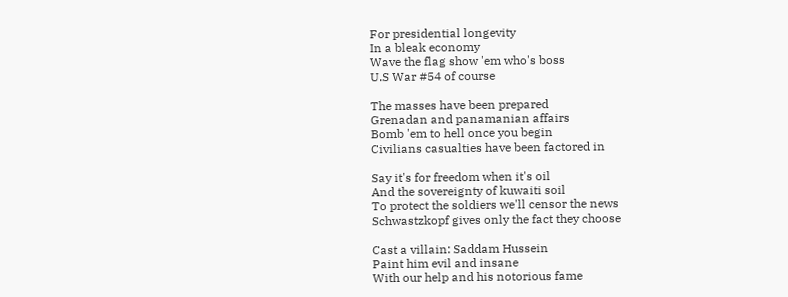For presidential longevity
In a bleak economy
Wave the flag show 'em who's boss
U.S War #54 of course

The masses have been prepared
Grenadan and panamanian affairs
Bomb 'em to hell once you begin
Civilians casualties have been factored in

Say it's for freedom when it's oil
And the sovereignty of kuwaiti soil
To protect the soldiers we'll censor the news
Schwastzkopf gives only the fact they choose

Cast a villain: Saddam Hussein
Paint him evil and insane
With our help and his notorious fame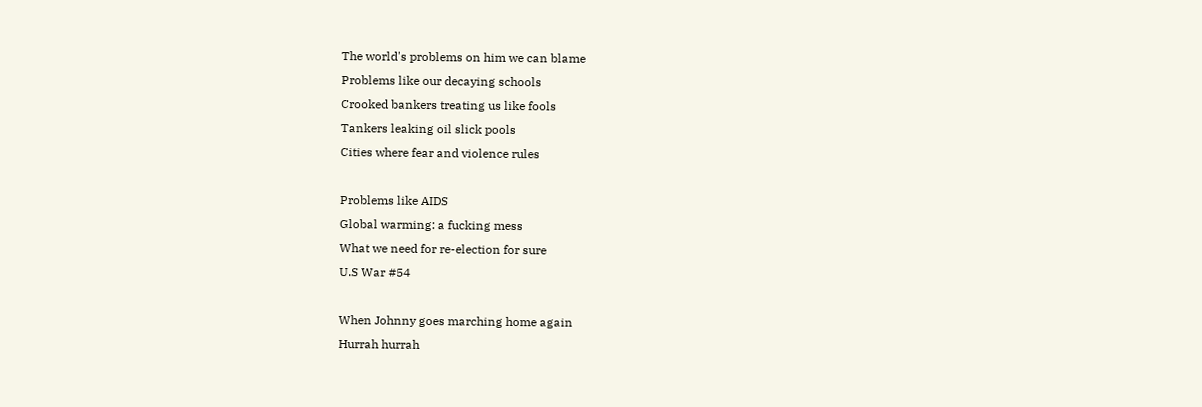The world's problems on him we can blame
Problems like our decaying schools
Crooked bankers treating us like fools
Tankers leaking oil slick pools
Cities where fear and violence rules

Problems like AIDS
Global warming: a fucking mess
What we need for re-election for sure
U.S War #54

When Johnny goes marching home again
Hurrah hurrah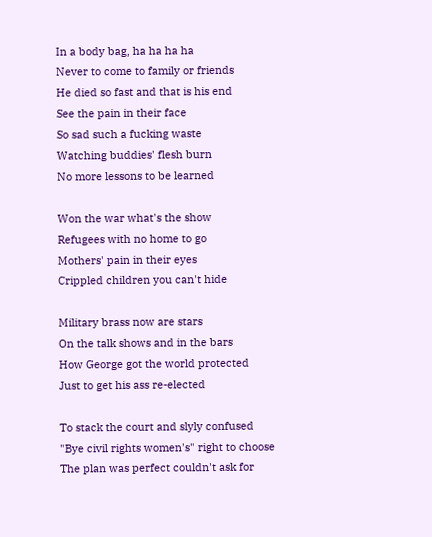In a body bag, ha ha ha ha
Never to come to family or friends
He died so fast and that is his end
See the pain in their face
So sad such a fucking waste
Watching buddies' flesh burn
No more lessons to be learned

Won the war what's the show
Refugees with no home to go
Mothers' pain in their eyes
Crippled children you can't hide

Military brass now are stars
On the talk shows and in the bars
How George got the world protected
Just to get his ass re-elected

To stack the court and slyly confused
"Bye civil rights women's" right to choose
The plan was perfect couldn't ask for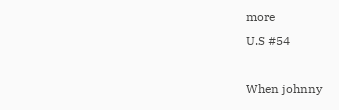more
U.S #54

When johnny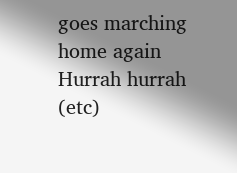goes marching home again
Hurrah hurrah (etc)